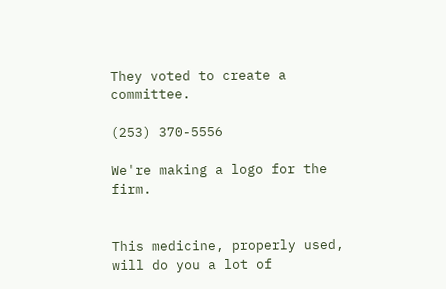They voted to create a committee.

(253) 370-5556

We're making a logo for the firm.


This medicine, properly used, will do you a lot of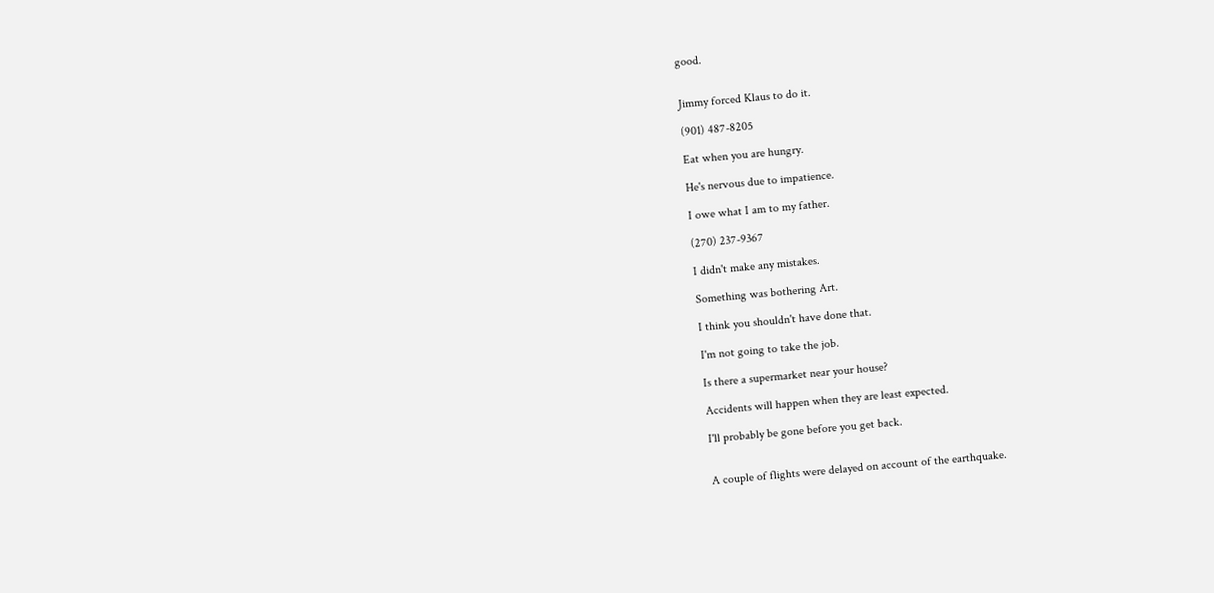good.


Jimmy forced Klaus to do it.

(901) 487-8205

Eat when you are hungry.

He's nervous due to impatience.

I owe what I am to my father.

(270) 237-9367

I didn't make any mistakes.

Something was bothering Art.

I think you shouldn't have done that.

I'm not going to take the job.

Is there a supermarket near your house?

Accidents will happen when they are least expected.

I'll probably be gone before you get back.


A couple of flights were delayed on account of the earthquake.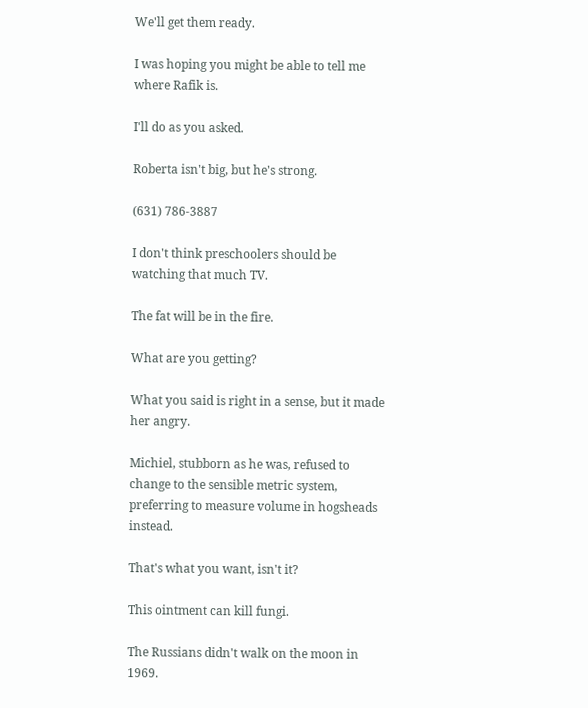We'll get them ready.

I was hoping you might be able to tell me where Rafik is.

I'll do as you asked.

Roberta isn't big, but he's strong.

(631) 786-3887

I don't think preschoolers should be watching that much TV.

The fat will be in the fire.

What are you getting?

What you said is right in a sense, but it made her angry.

Michiel, stubborn as he was, refused to change to the sensible metric system, preferring to measure volume in hogsheads instead.

That's what you want, isn't it?

This ointment can kill fungi.

The Russians didn't walk on the moon in 1969.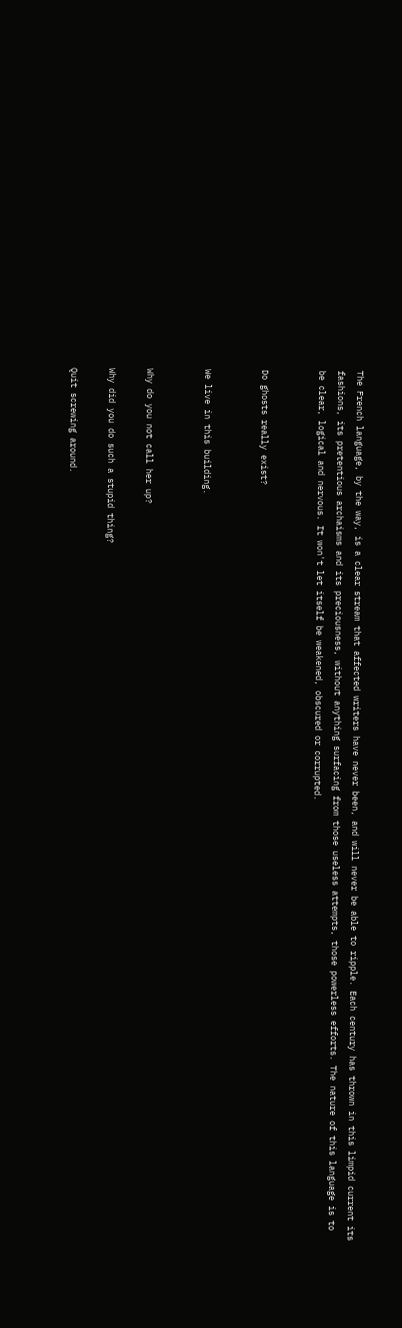The French language, by the way, is a clear stream that affected writers have never been, and will never be able to ripple. Each century has thrown in this limpid current its fashions, its pretentious archaisms and its preciousness, without anything surfacing from those useless attempts, those powerless efforts. The nature of this language is to be clear, logical and nervous. It won't let itself be weakened, obscured or corrupted.


Do ghosts really exist?


We live in this building.


Why do you not call her up?

Why did you do such a stupid thing?

Quit screwing around.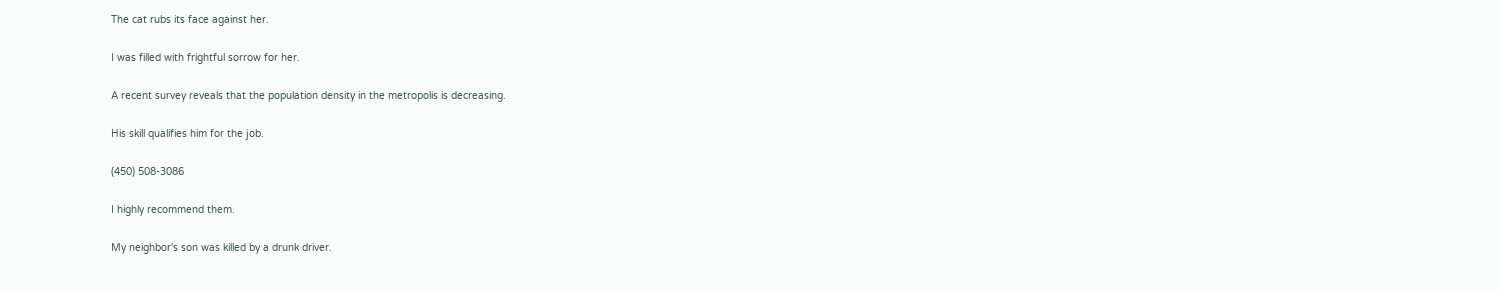The cat rubs its face against her.

I was filled with frightful sorrow for her.

A recent survey reveals that the population density in the metropolis is decreasing.

His skill qualifies him for the job.

(450) 508-3086

I highly recommend them.

My neighbor's son was killed by a drunk driver.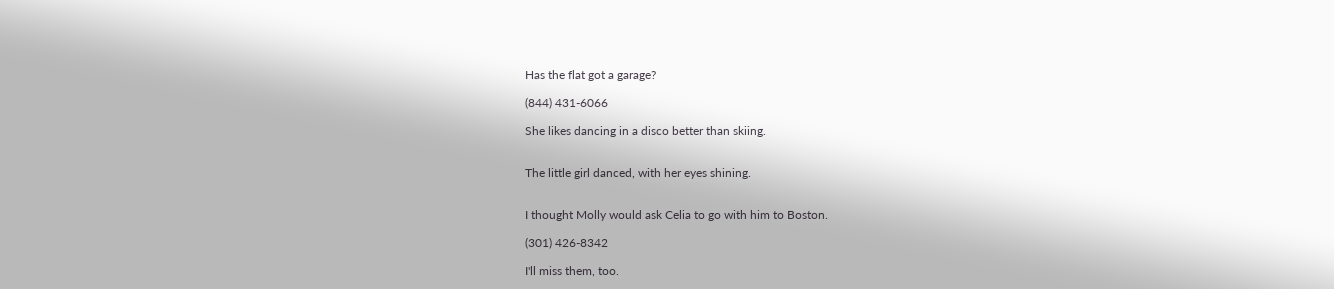Has the flat got a garage?

(844) 431-6066

She likes dancing in a disco better than skiing.


The little girl danced, with her eyes shining.


I thought Molly would ask Celia to go with him to Boston.

(301) 426-8342

I'll miss them, too.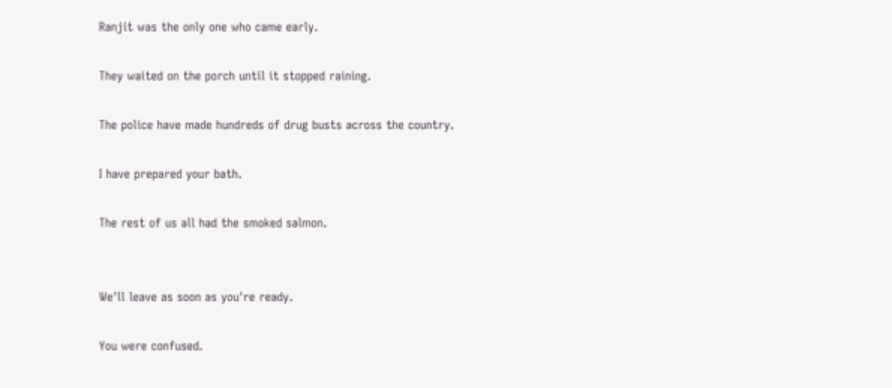Ranjit was the only one who came early.

They waited on the porch until it stopped raining.

The police have made hundreds of drug busts across the country.

I have prepared your bath.

The rest of us all had the smoked salmon.


We'll leave as soon as you're ready.

You were confused.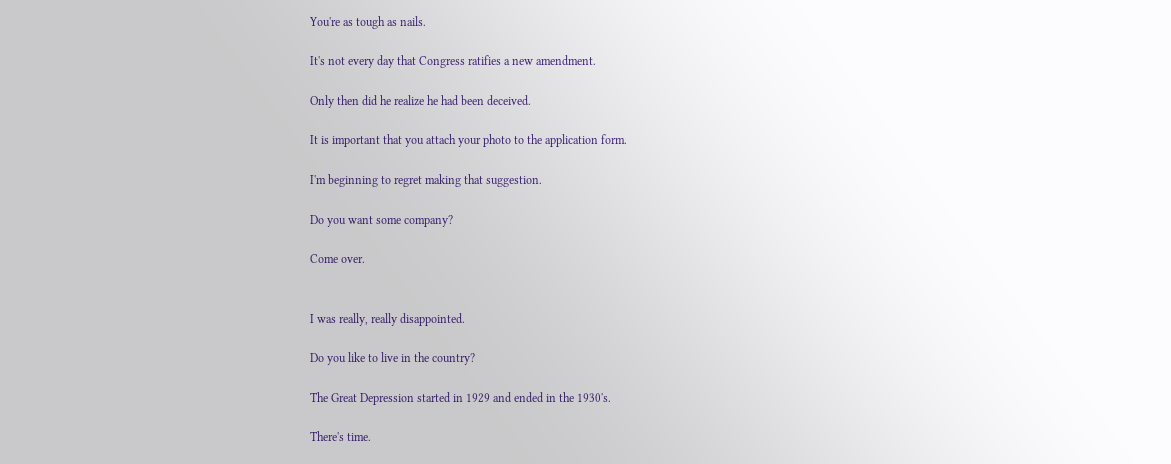You're as tough as nails.

It's not every day that Congress ratifies a new amendment.

Only then did he realize he had been deceived.

It is important that you attach your photo to the application form.

I'm beginning to regret making that suggestion.

Do you want some company?

Come over.


I was really, really disappointed.

Do you like to live in the country?

The Great Depression started in 1929 and ended in the 1930's.

There's time.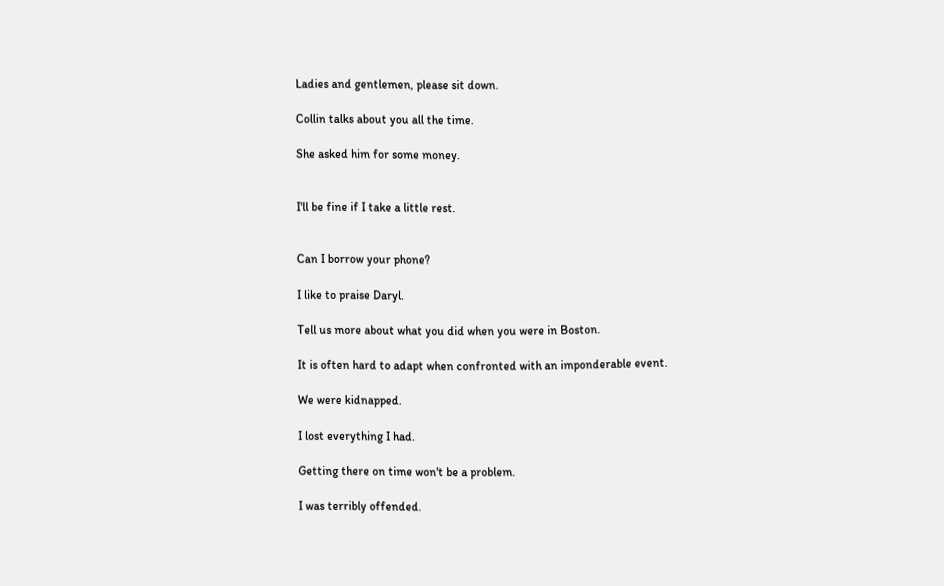Ladies and gentlemen, please sit down.

Collin talks about you all the time.

She asked him for some money.


I'll be fine if I take a little rest.


Can I borrow your phone?

I like to praise Daryl.

Tell us more about what you did when you were in Boston.

It is often hard to adapt when confronted with an imponderable event.

We were kidnapped.

I lost everything I had.

Getting there on time won't be a problem.

I was terribly offended.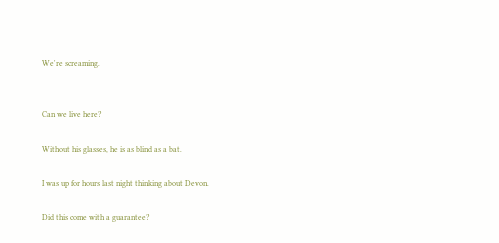We're screaming.


Can we live here?

Without his glasses, he is as blind as a bat.

I was up for hours last night thinking about Devon.

Did this come with a guarantee?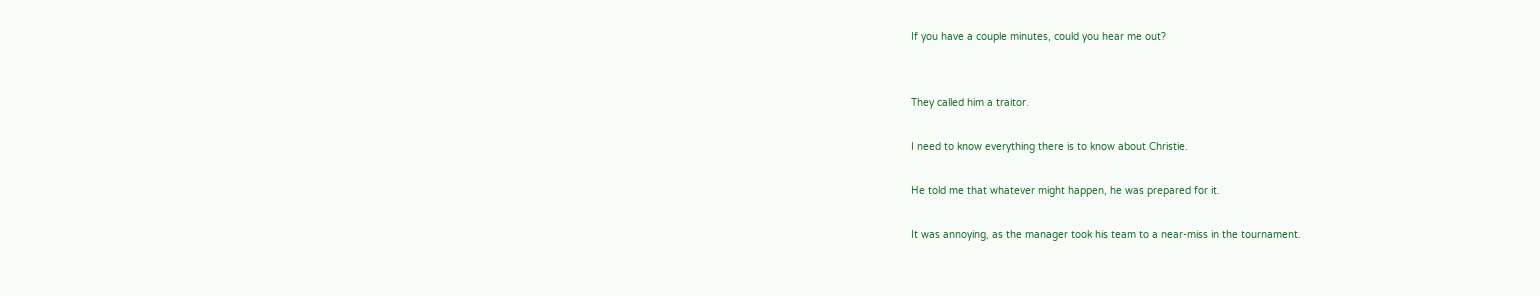If you have a couple minutes, could you hear me out?


They called him a traitor.

I need to know everything there is to know about Christie.

He told me that whatever might happen, he was prepared for it.

It was annoying, as the manager took his team to a near-miss in the tournament.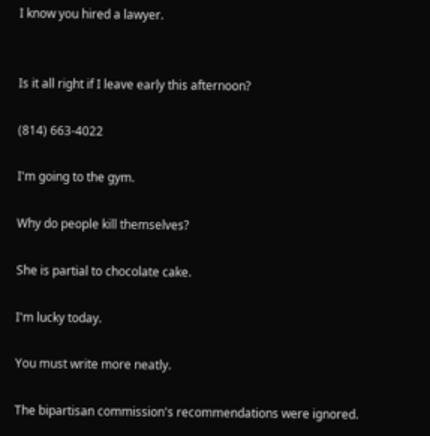I know you hired a lawyer.


Is it all right if I leave early this afternoon?

(814) 663-4022

I'm going to the gym.

Why do people kill themselves?

She is partial to chocolate cake.

I'm lucky today.

You must write more neatly.

The bipartisan commission's recommendations were ignored.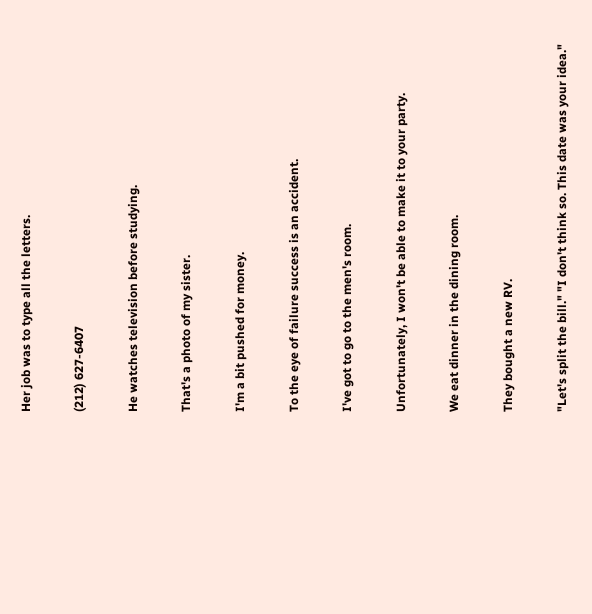Her job was to type all the letters.

(212) 627-6407

He watches television before studying.

That's a photo of my sister.

I'm a bit pushed for money.

To the eye of failure success is an accident.

I've got to go to the men's room.

Unfortunately, I won't be able to make it to your party.

We eat dinner in the dining room.

They bought a new RV.

"Let's split the bill." "I don't think so. This date was your idea."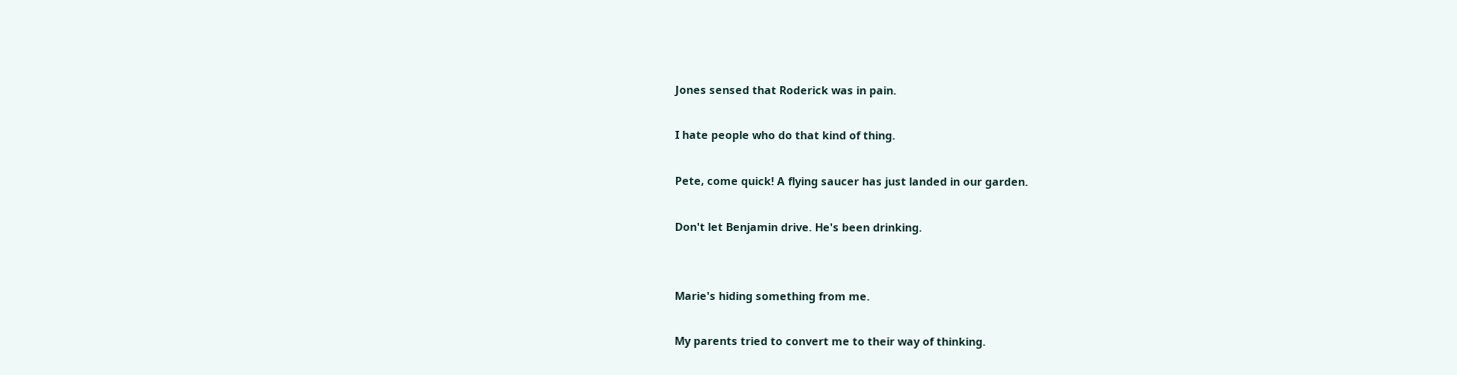Jones sensed that Roderick was in pain.

I hate people who do that kind of thing.

Pete, come quick! A flying saucer has just landed in our garden.

Don't let Benjamin drive. He's been drinking.


Marie's hiding something from me.

My parents tried to convert me to their way of thinking.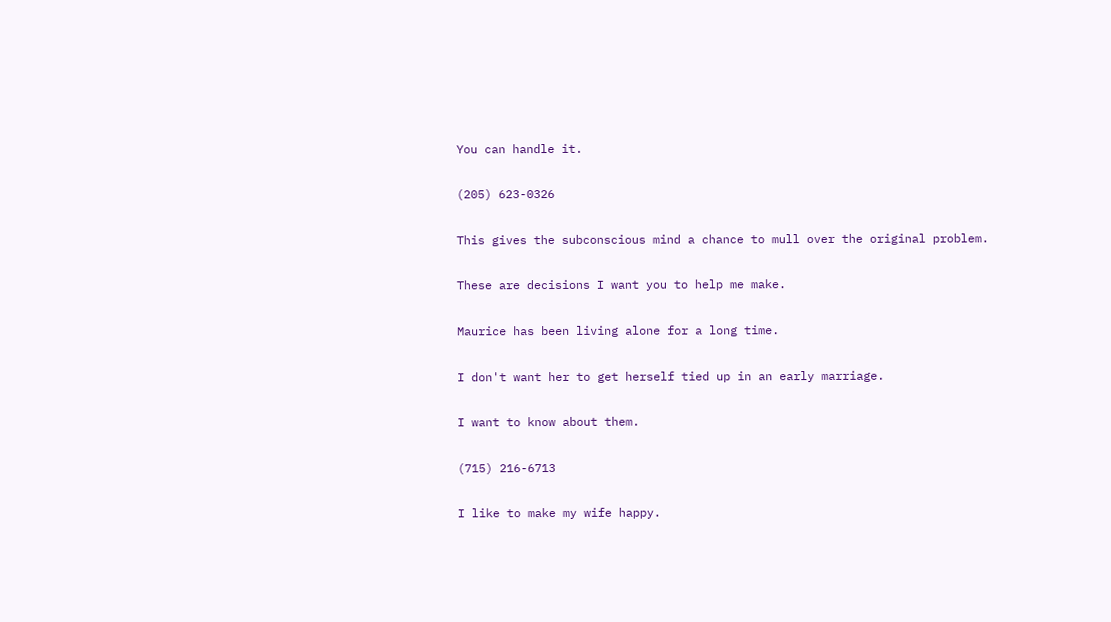You can handle it.

(205) 623-0326

This gives the subconscious mind a chance to mull over the original problem.

These are decisions I want you to help me make.

Maurice has been living alone for a long time.

I don't want her to get herself tied up in an early marriage.

I want to know about them.

(715) 216-6713

I like to make my wife happy.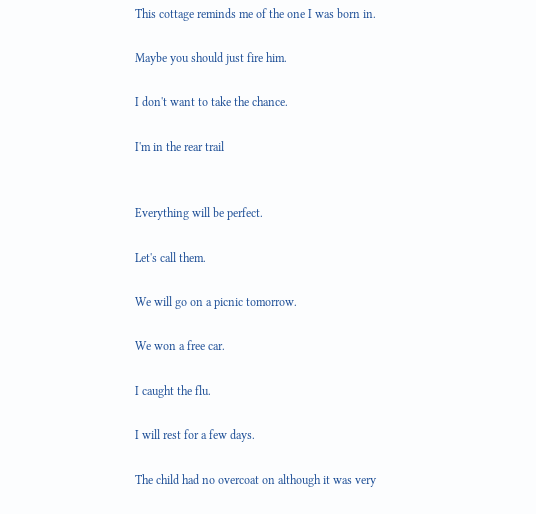This cottage reminds me of the one I was born in.

Maybe you should just fire him.

I don't want to take the chance.

I'm in the rear trail


Everything will be perfect.

Let's call them.

We will go on a picnic tomorrow.

We won a free car.

I caught the flu.

I will rest for a few days.

The child had no overcoat on although it was very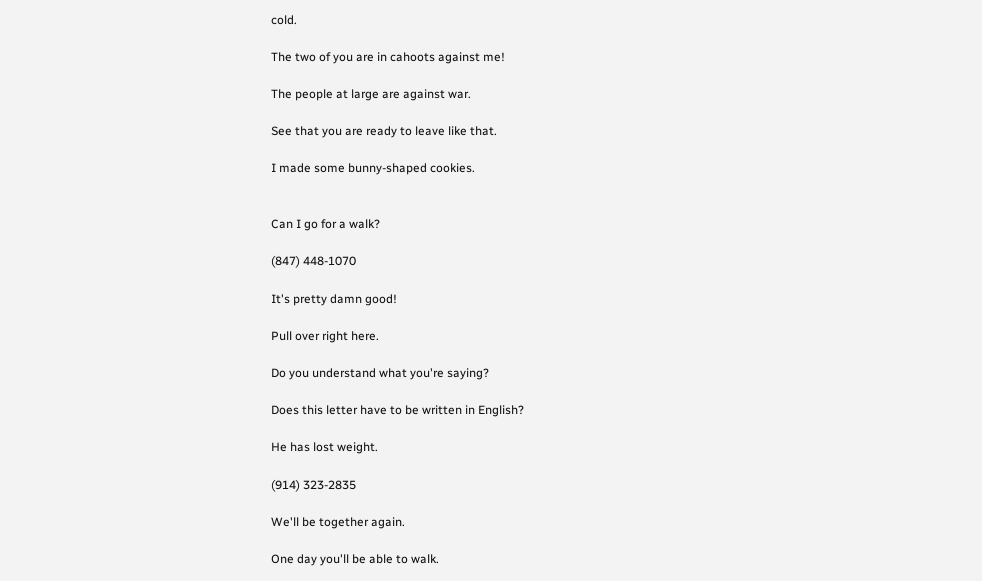cold.

The two of you are in cahoots against me!

The people at large are against war.

See that you are ready to leave like that.

I made some bunny-shaped cookies.


Can I go for a walk?

(847) 448-1070

It's pretty damn good!

Pull over right here.

Do you understand what you're saying?

Does this letter have to be written in English?

He has lost weight.

(914) 323-2835

We'll be together again.

One day you'll be able to walk.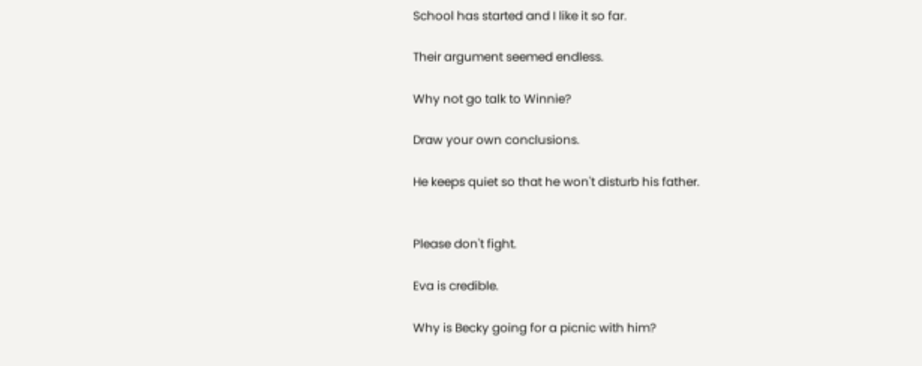School has started and I like it so far.

Their argument seemed endless.

Why not go talk to Winnie?

Draw your own conclusions.

He keeps quiet so that he won't disturb his father.


Please don't fight.

Eva is credible.

Why is Becky going for a picnic with him?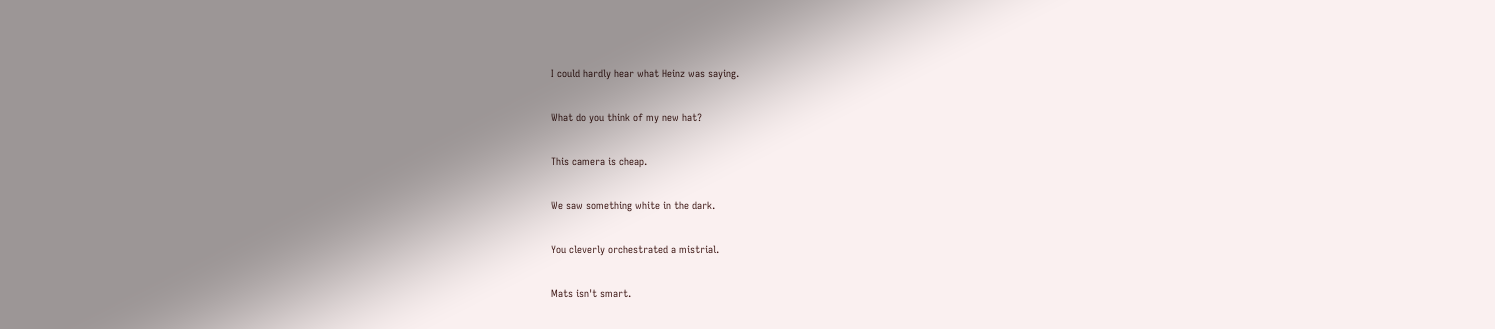I could hardly hear what Heinz was saying.

What do you think of my new hat?

This camera is cheap.

We saw something white in the dark.

You cleverly orchestrated a mistrial.

Mats isn't smart.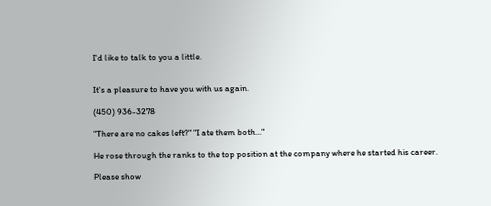I'd like to talk to you a little.


It's a pleasure to have you with us again.

(450) 936-3278

"There are no cakes left?" "I ate them both..."

He rose through the ranks to the top position at the company where he started his career.

Please show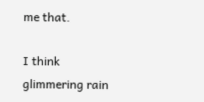me that.

I think glimmering rain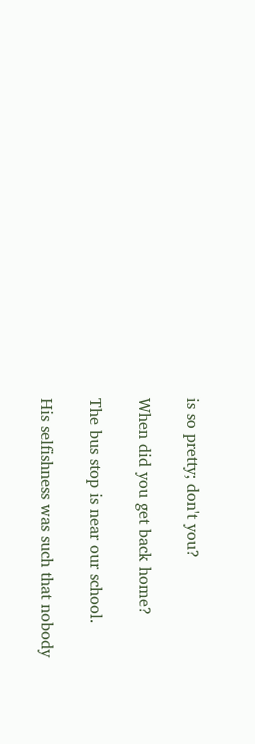is so pretty; don't you?

When did you get back home?

The bus stop is near our school.

His selfishness was such that nobody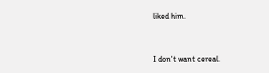liked him.


I don't want cereal.